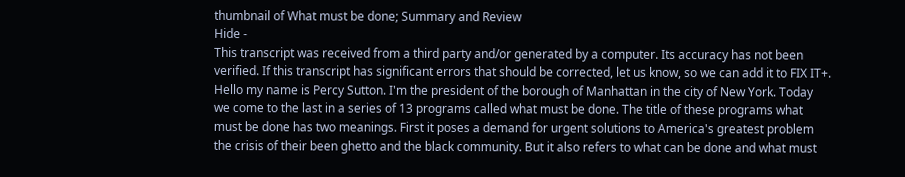thumbnail of What must be done; Summary and Review
Hide -
This transcript was received from a third party and/or generated by a computer. Its accuracy has not been verified. If this transcript has significant errors that should be corrected, let us know, so we can add it to FIX IT+.
Hello my name is Percy Sutton. I'm the president of the borough of Manhattan in the city of New York. Today we come to the last in a series of 13 programs called what must be done. The title of these programs what must be done has two meanings. First it poses a demand for urgent solutions to America's greatest problem the crisis of their been ghetto and the black community. But it also refers to what can be done and what must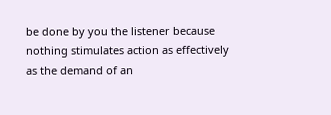be done by you the listener because nothing stimulates action as effectively as the demand of an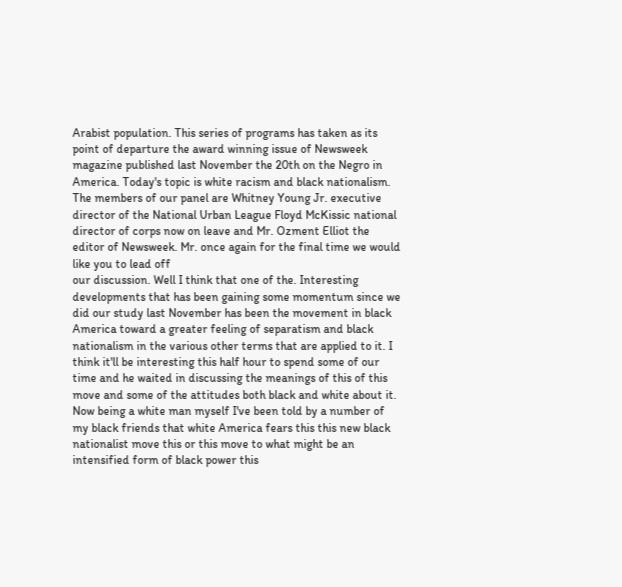Arabist population. This series of programs has taken as its point of departure the award winning issue of Newsweek magazine published last November the 20th on the Negro in America. Today's topic is white racism and black nationalism. The members of our panel are Whitney Young Jr. executive director of the National Urban League Floyd McKissic national director of corps now on leave and Mr. Ozment Elliot the editor of Newsweek. Mr. once again for the final time we would like you to lead off
our discussion. Well I think that one of the. Interesting developments that has been gaining some momentum since we did our study last November has been the movement in black America toward a greater feeling of separatism and black nationalism in the various other terms that are applied to it. I think it'll be interesting this half hour to spend some of our time and he waited in discussing the meanings of this of this move and some of the attitudes both black and white about it. Now being a white man myself I've been told by a number of my black friends that white America fears this this new black nationalist move this or this move to what might be an intensified form of black power this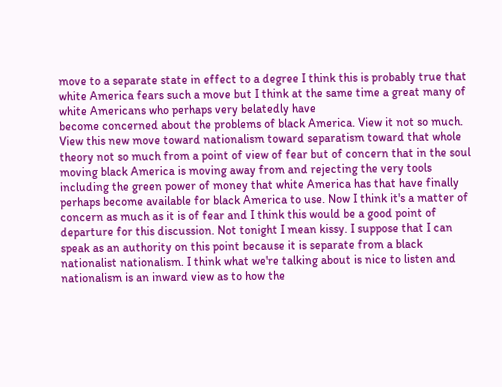move to a separate state in effect to a degree I think this is probably true that white America fears such a move but I think at the same time a great many of white Americans who perhaps very belatedly have
become concerned about the problems of black America. View it not so much. View this new move toward nationalism toward separatism toward that whole theory not so much from a point of view of fear but of concern that in the soul moving black America is moving away from and rejecting the very tools including the green power of money that white America has that have finally perhaps become available for black America to use. Now I think it's a matter of concern as much as it is of fear and I think this would be a good point of departure for this discussion. Not tonight I mean kissy. I suppose that I can speak as an authority on this point because it is separate from a black nationalist nationalism. I think what we're talking about is nice to listen and nationalism is an inward view as to how the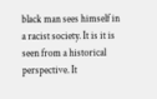black man sees himself in a racist society. It is it is seen from a historical perspective. It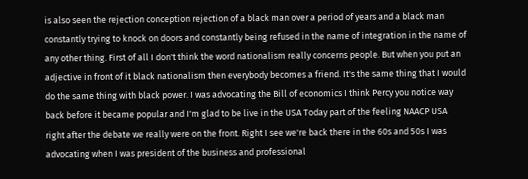is also seen the rejection conception rejection of a black man over a period of years and a black man constantly trying to knock on doors and constantly being refused in the name of integration in the name of any other thing. First of all I don't think the word nationalism really concerns people. But when you put an adjective in front of it black nationalism then everybody becomes a friend. It's the same thing that I would do the same thing with black power. I was advocating the Bill of economics I think Percy you notice way back before it became popular and I'm glad to be live in the USA Today part of the feeling NAACP USA right after the debate we really were on the front. Right I see we're back there in the 60s and 50s I was advocating when I was president of the business and professional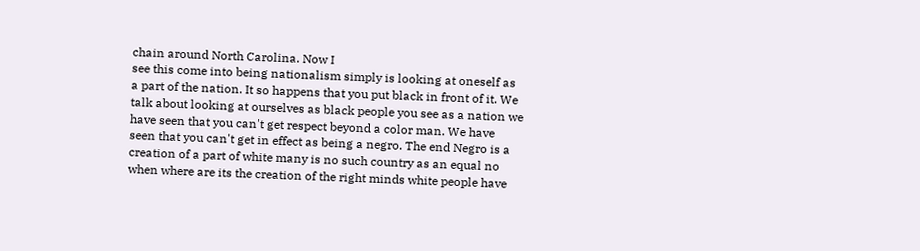chain around North Carolina. Now I
see this come into being nationalism simply is looking at oneself as a part of the nation. It so happens that you put black in front of it. We talk about looking at ourselves as black people you see as a nation we have seen that you can't get respect beyond a color man. We have seen that you can't get in effect as being a negro. The end Negro is a creation of a part of white many is no such country as an equal no when where are its the creation of the right minds white people have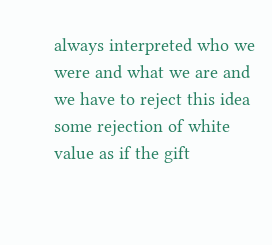always interpreted who we were and what we are and we have to reject this idea some rejection of white value as if the gift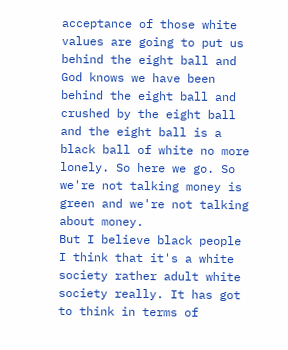acceptance of those white values are going to put us behind the eight ball and God knows we have been behind the eight ball and crushed by the eight ball and the eight ball is a black ball of white no more lonely. So here we go. So we're not talking money is green and we're not talking about money.
But I believe black people I think that it's a white society rather adult white society really. It has got to think in terms of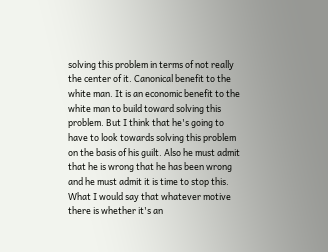solving this problem in terms of not really the center of it. Canonical benefit to the white man. It is an economic benefit to the white man to build toward solving this problem. But I think that he's going to have to look towards solving this problem on the basis of his guilt. Also he must admit that he is wrong that he has been wrong and he must admit it is time to stop this. What I would say that whatever motive there is whether it's an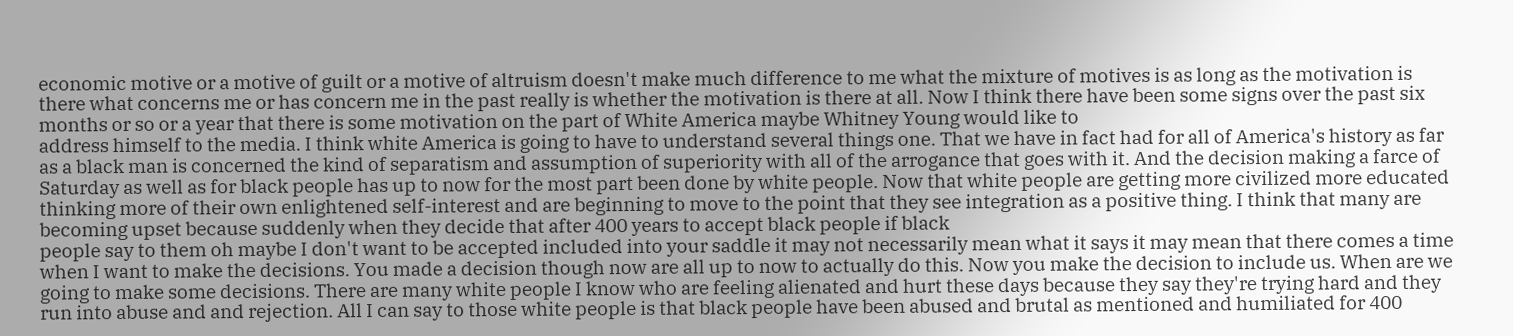economic motive or a motive of guilt or a motive of altruism doesn't make much difference to me what the mixture of motives is as long as the motivation is there what concerns me or has concern me in the past really is whether the motivation is there at all. Now I think there have been some signs over the past six months or so or a year that there is some motivation on the part of White America maybe Whitney Young would like to
address himself to the media. I think white America is going to have to understand several things one. That we have in fact had for all of America's history as far as a black man is concerned the kind of separatism and assumption of superiority with all of the arrogance that goes with it. And the decision making a farce of Saturday as well as for black people has up to now for the most part been done by white people. Now that white people are getting more civilized more educated thinking more of their own enlightened self-interest and are beginning to move to the point that they see integration as a positive thing. I think that many are becoming upset because suddenly when they decide that after 400 years to accept black people if black
people say to them oh maybe I don't want to be accepted included into your saddle it may not necessarily mean what it says it may mean that there comes a time when I want to make the decisions. You made a decision though now are all up to now to actually do this. Now you make the decision to include us. When are we going to make some decisions. There are many white people I know who are feeling alienated and hurt these days because they say they're trying hard and they run into abuse and and rejection. All I can say to those white people is that black people have been abused and brutal as mentioned and humiliated for 400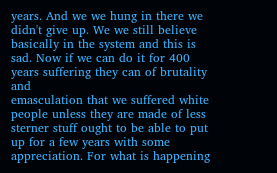years. And we we hung in there we didn't give up. We we still believe basically in the system and this is sad. Now if we can do it for 400 years suffering they can of brutality and
emasculation that we suffered white people unless they are made of less sterner stuff ought to be able to put up for a few years with some appreciation. For what is happening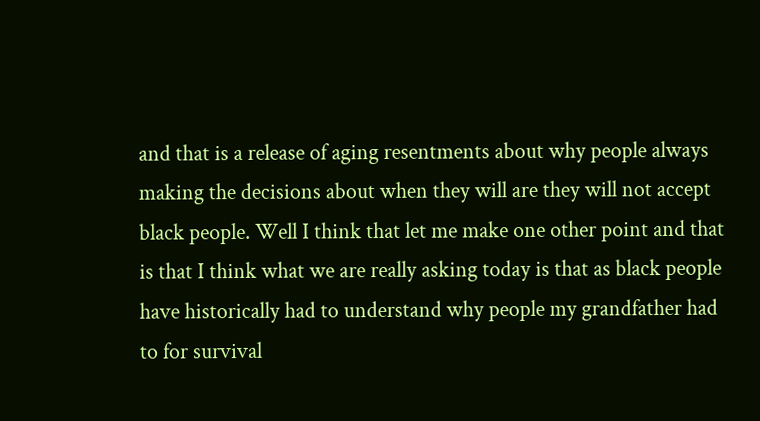and that is a release of aging resentments about why people always making the decisions about when they will are they will not accept black people. Well I think that let me make one other point and that is that I think what we are really asking today is that as black people have historically had to understand why people my grandfather had to for survival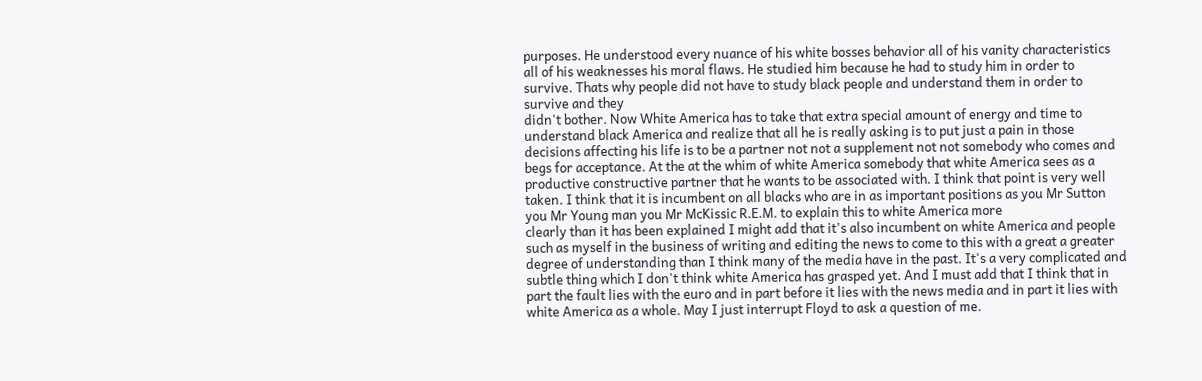purposes. He understood every nuance of his white bosses behavior all of his vanity characteristics all of his weaknesses his moral flaws. He studied him because he had to study him in order to survive. Thats why people did not have to study black people and understand them in order to survive and they
didn't bother. Now White America has to take that extra special amount of energy and time to understand black America and realize that all he is really asking is to put just a pain in those decisions affecting his life is to be a partner not not a supplement not not somebody who comes and begs for acceptance. At the at the whim of white America somebody that white America sees as a productive constructive partner that he wants to be associated with. I think that point is very well taken. I think that it is incumbent on all blacks who are in as important positions as you Mr Sutton you Mr Young man you Mr McKissic R.E.M. to explain this to white America more
clearly than it has been explained I might add that it's also incumbent on white America and people such as myself in the business of writing and editing the news to come to this with a great a greater degree of understanding than I think many of the media have in the past. It's a very complicated and subtle thing which I don't think white America has grasped yet. And I must add that I think that in part the fault lies with the euro and in part before it lies with the news media and in part it lies with white America as a whole. May I just interrupt Floyd to ask a question of me.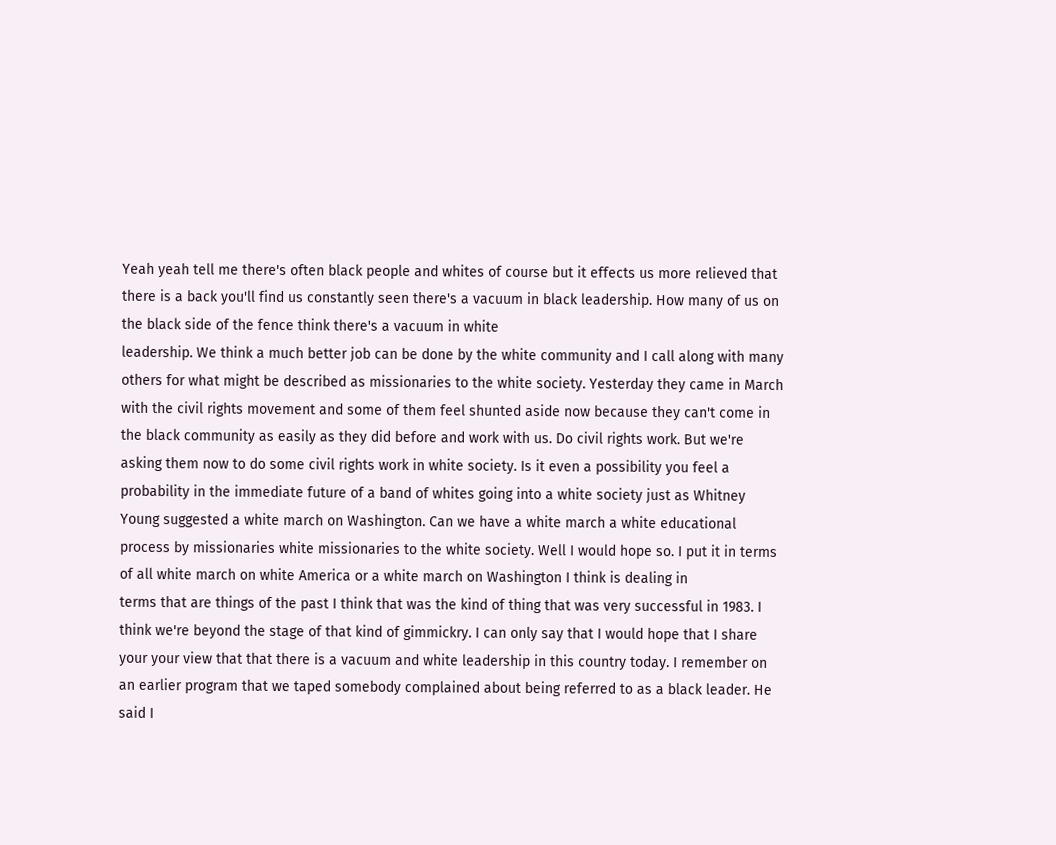Yeah yeah tell me there's often black people and whites of course but it effects us more relieved that there is a back you'll find us constantly seen there's a vacuum in black leadership. How many of us on the black side of the fence think there's a vacuum in white
leadership. We think a much better job can be done by the white community and I call along with many others for what might be described as missionaries to the white society. Yesterday they came in March with the civil rights movement and some of them feel shunted aside now because they can't come in the black community as easily as they did before and work with us. Do civil rights work. But we're asking them now to do some civil rights work in white society. Is it even a possibility you feel a probability in the immediate future of a band of whites going into a white society just as Whitney Young suggested a white march on Washington. Can we have a white march a white educational process by missionaries white missionaries to the white society. Well I would hope so. I put it in terms of all white march on white America or a white march on Washington I think is dealing in
terms that are things of the past I think that was the kind of thing that was very successful in 1983. I think we're beyond the stage of that kind of gimmickry. I can only say that I would hope that I share your your view that that there is a vacuum and white leadership in this country today. I remember on an earlier program that we taped somebody complained about being referred to as a black leader. He said I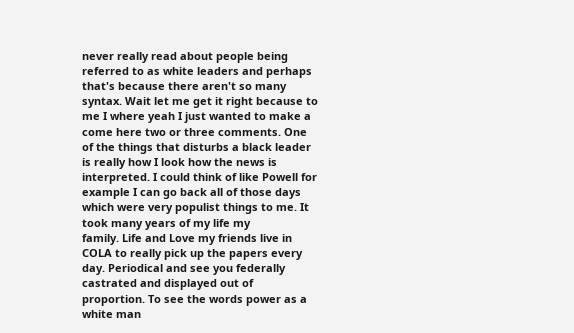never really read about people being referred to as white leaders and perhaps that's because there aren't so many syntax. Wait let me get it right because to me I where yeah I just wanted to make a come here two or three comments. One of the things that disturbs a black leader is really how I look how the news is interpreted. I could think of like Powell for example I can go back all of those days which were very populist things to me. It took many years of my life my
family. Life and Love my friends live in COLA to really pick up the papers every day. Periodical and see you federally castrated and displayed out of proportion. To see the words power as a white man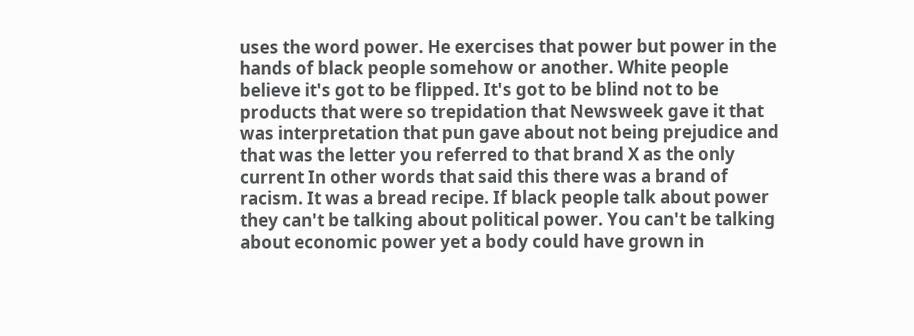uses the word power. He exercises that power but power in the hands of black people somehow or another. White people believe it's got to be flipped. It's got to be blind not to be products that were so trepidation that Newsweek gave it that was interpretation that pun gave about not being prejudice and that was the letter you referred to that brand X as the only current In other words that said this there was a brand of racism. It was a bread recipe. If black people talk about power they can't be talking about political power. You can't be talking about economic power yet a body could have grown in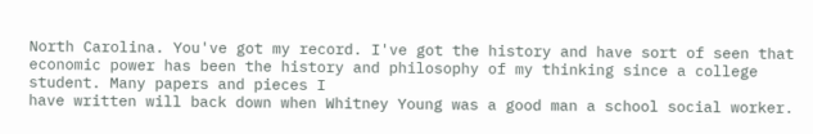North Carolina. You've got my record. I've got the history and have sort of seen that economic power has been the history and philosophy of my thinking since a college student. Many papers and pieces I
have written will back down when Whitney Young was a good man a school social worker.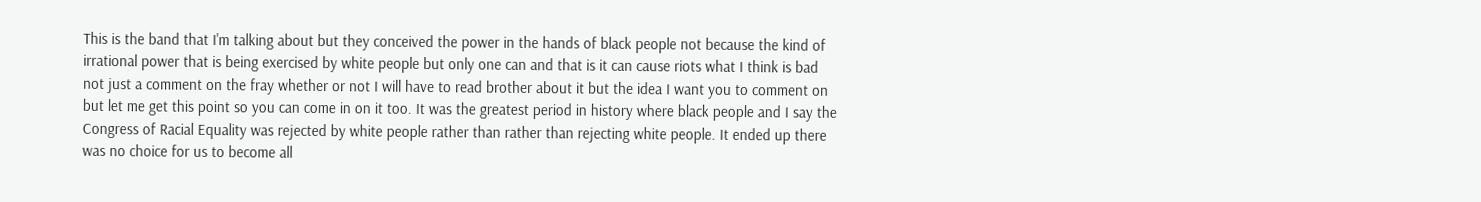This is the band that I'm talking about but they conceived the power in the hands of black people not because the kind of irrational power that is being exercised by white people but only one can and that is it can cause riots what I think is bad not just a comment on the fray whether or not I will have to read brother about it but the idea I want you to comment on but let me get this point so you can come in on it too. It was the greatest period in history where black people and I say the Congress of Racial Equality was rejected by white people rather than rather than rejecting white people. It ended up there was no choice for us to become all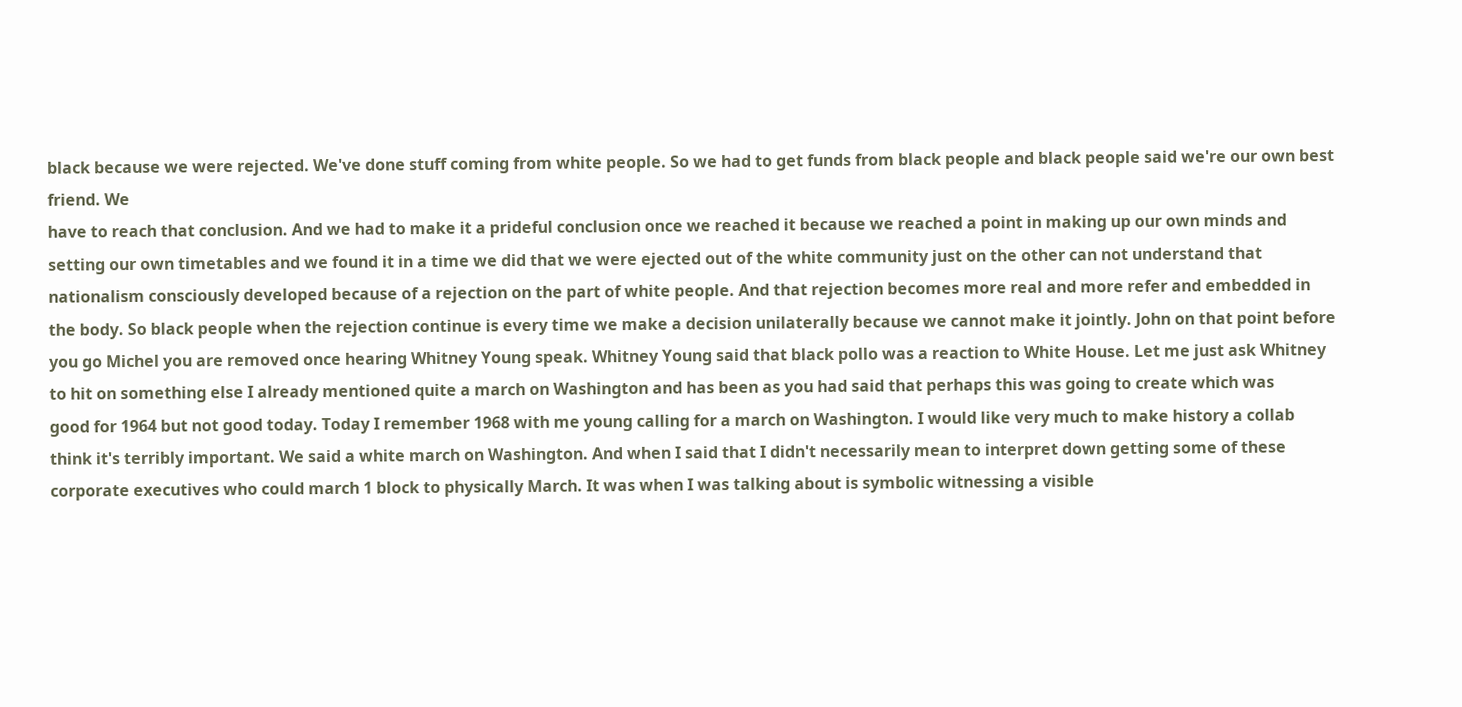black because we were rejected. We've done stuff coming from white people. So we had to get funds from black people and black people said we're our own best friend. We
have to reach that conclusion. And we had to make it a prideful conclusion once we reached it because we reached a point in making up our own minds and setting our own timetables and we found it in a time we did that we were ejected out of the white community just on the other can not understand that nationalism consciously developed because of a rejection on the part of white people. And that rejection becomes more real and more refer and embedded in the body. So black people when the rejection continue is every time we make a decision unilaterally because we cannot make it jointly. John on that point before you go Michel you are removed once hearing Whitney Young speak. Whitney Young said that black pollo was a reaction to White House. Let me just ask Whitney to hit on something else I already mentioned quite a march on Washington and has been as you had said that perhaps this was going to create which was
good for 1964 but not good today. Today I remember 1968 with me young calling for a march on Washington. I would like very much to make history a collab think it's terribly important. We said a white march on Washington. And when I said that I didn't necessarily mean to interpret down getting some of these corporate executives who could march 1 block to physically March. It was when I was talking about is symbolic witnessing a visible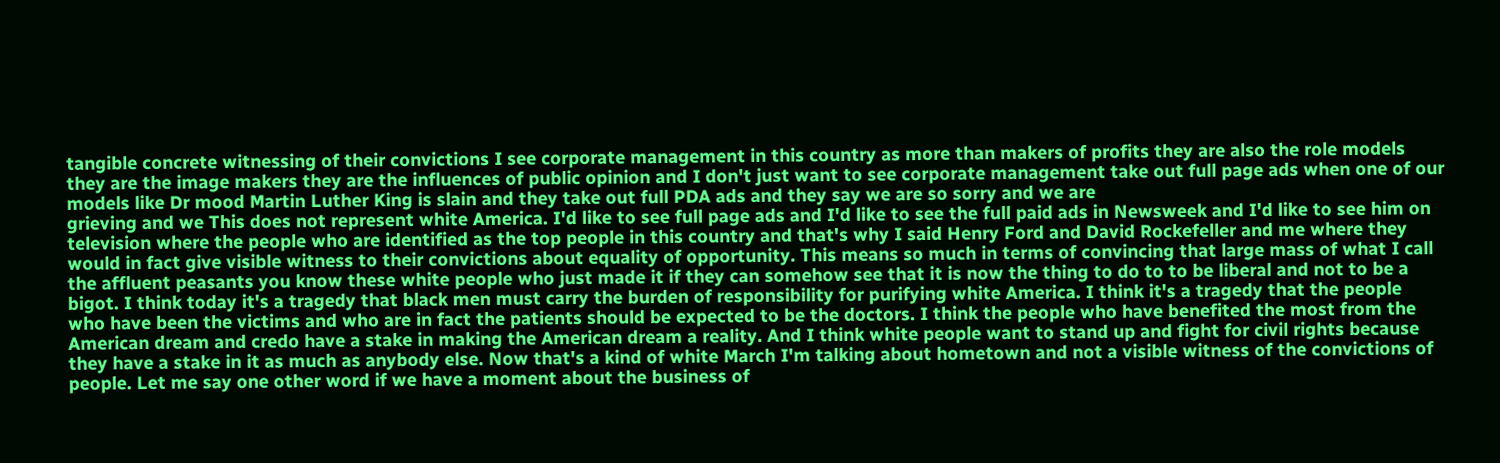tangible concrete witnessing of their convictions I see corporate management in this country as more than makers of profits they are also the role models they are the image makers they are the influences of public opinion and I don't just want to see corporate management take out full page ads when one of our models like Dr mood Martin Luther King is slain and they take out full PDA ads and they say we are so sorry and we are
grieving and we This does not represent white America. I'd like to see full page ads and I'd like to see the full paid ads in Newsweek and I'd like to see him on television where the people who are identified as the top people in this country and that's why I said Henry Ford and David Rockefeller and me where they would in fact give visible witness to their convictions about equality of opportunity. This means so much in terms of convincing that large mass of what I call the affluent peasants you know these white people who just made it if they can somehow see that it is now the thing to do to to be liberal and not to be a bigot. I think today it's a tragedy that black men must carry the burden of responsibility for purifying white America. I think it's a tragedy that the people
who have been the victims and who are in fact the patients should be expected to be the doctors. I think the people who have benefited the most from the American dream and credo have a stake in making the American dream a reality. And I think white people want to stand up and fight for civil rights because they have a stake in it as much as anybody else. Now that's a kind of white March I'm talking about hometown and not a visible witness of the convictions of people. Let me say one other word if we have a moment about the business of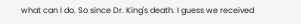what can I do. So since Dr. King's death. I guess we received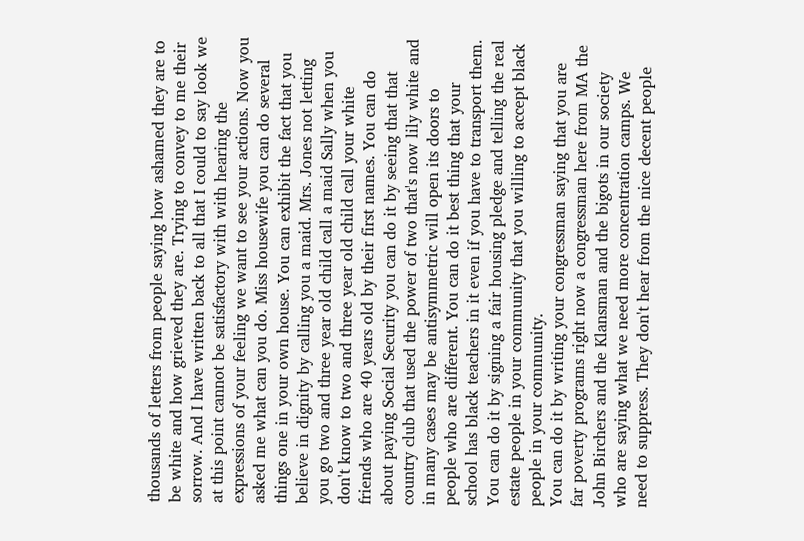thousands of letters from people saying how ashamed they are to be white and how grieved they are. Trying to convey to me their sorrow. And I have written back to all that I could to say look we at this point cannot be satisfactory with with hearing the
expressions of your feeling we want to see your actions. Now you asked me what can you do. Miss housewife you can do several things one in your own house. You can exhibit the fact that you believe in dignity by calling you a maid. Mrs. Jones not letting you go two and three year old child call a maid Sally when you don't know to two and three year old child call your white friends who are 40 years old by their first names. You can do about paying Social Security you can do it by seeing that that country club that used the power of two that's now lily white and in many cases may be antisymmetric will open its doors to people who are different. You can do it best thing that your school has black teachers in it even if you have to transport them. You can do it by signing a fair housing pledge and telling the real estate people in your community that you willing to accept black people in your community.
You can do it by writing your congressman saying that you are far poverty programs right now a congressman here from MA the John Birchers and the Klansman and the bigots in our society who are saying what we need more concentration camps. We need to suppress. They don't hear from the nice decent people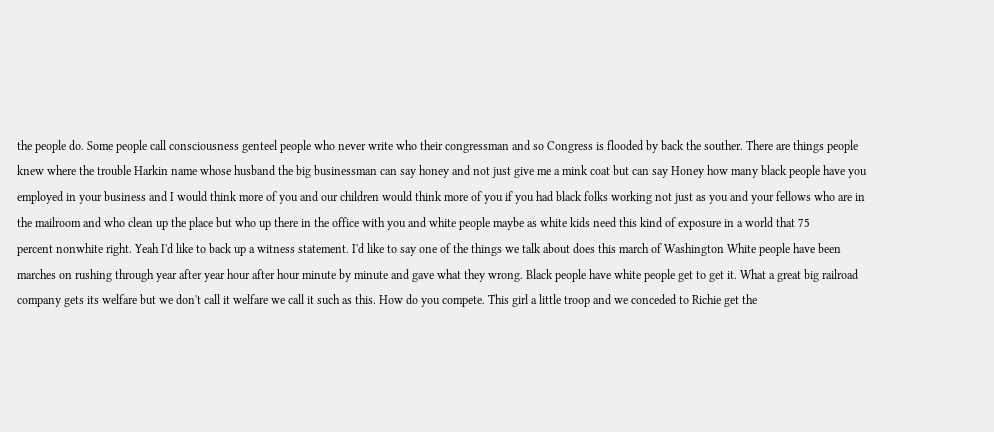the people do. Some people call consciousness genteel people who never write who their congressman and so Congress is flooded by back the souther. There are things people knew where the trouble Harkin name whose husband the big businessman can say honey and not just give me a mink coat but can say Honey how many black people have you employed in your business and I would think more of you and our children would think more of you if you had black folks working not just as you and your fellows who are in the mailroom and who clean up the place but who up there in the office with you and white people maybe as white kids need this kind of exposure in a world that 75
percent nonwhite right. Yeah I'd like to back up a witness statement. I'd like to say one of the things we talk about does this march of Washington White people have been marches on rushing through year after year hour after hour minute by minute and gave what they wrong. Black people have white people get to get it. What a great big railroad company gets its welfare but we don't call it welfare we call it such as this. How do you compete. This girl a little troop and we conceded to Richie get the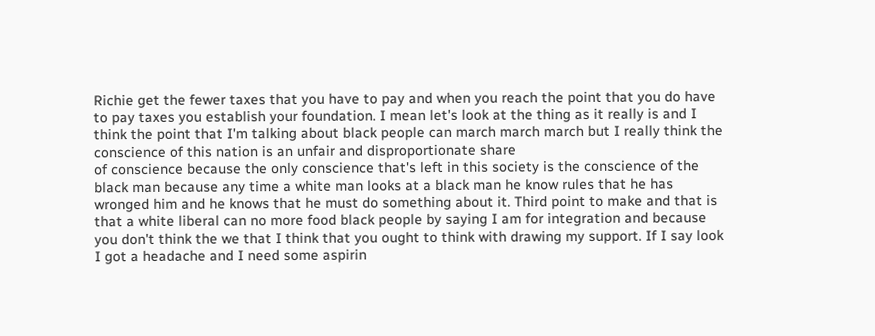Richie get the fewer taxes that you have to pay and when you reach the point that you do have to pay taxes you establish your foundation. I mean let's look at the thing as it really is and I think the point that I'm talking about black people can march march march but I really think the conscience of this nation is an unfair and disproportionate share
of conscience because the only conscience that's left in this society is the conscience of the black man because any time a white man looks at a black man he know rules that he has wronged him and he knows that he must do something about it. Third point to make and that is that a white liberal can no more food black people by saying I am for integration and because you don't think the we that I think that you ought to think with drawing my support. If I say look I got a headache and I need some aspirin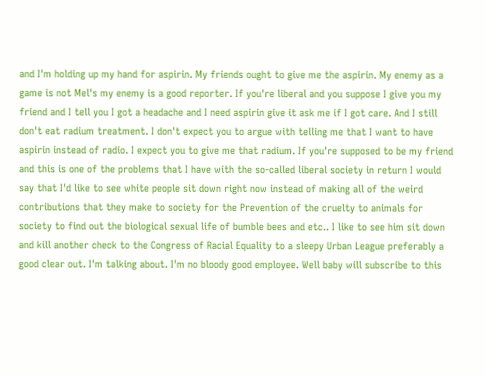and I'm holding up my hand for aspirin. My friends ought to give me the aspirin. My enemy as a game is not Mel's my enemy is a good reporter. If you're liberal and you suppose I give you my friend and I tell you I got a headache and I need aspirin give it ask me if I got care. And I still don't eat radium treatment. I don't expect you to argue with telling me that I want to have aspirin instead of radio. I expect you to give me that radium. If you're supposed to be my friend
and this is one of the problems that I have with the so-called liberal society in return I would say that I'd like to see white people sit down right now instead of making all of the weird contributions that they make to society for the Prevention of the cruelty to animals for society to find out the biological sexual life of bumble bees and etc.. I like to see him sit down and kill another check to the Congress of Racial Equality to a sleepy Urban League preferably a good clear out. I'm talking about. I'm no bloody good employee. Well baby will subscribe to this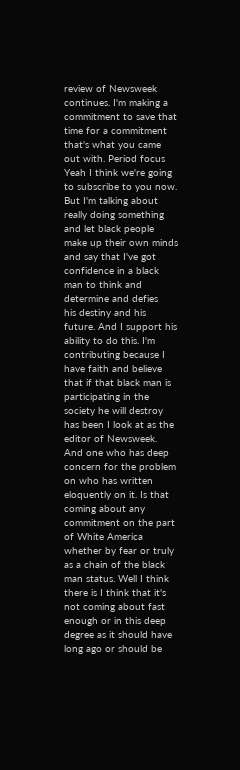review of Newsweek continues. I'm making a commitment to save that time for a commitment that's what you came out with. Period focus Yeah I think we're going to subscribe to you now. But I'm talking about really doing something and let black people make up their own minds and say that I've got confidence in a black man to think and determine and defies
his destiny and his future. And I support his ability to do this. I'm contributing because I have faith and believe that if that black man is participating in the society he will destroy has been I look at as the editor of Newsweek. And one who has deep concern for the problem on who has written eloquently on it. Is that coming about any commitment on the part of White America whether by fear or truly as a chain of the black man status. Well I think there is I think that it's not coming about fast enough or in this deep degree as it should have long ago or should be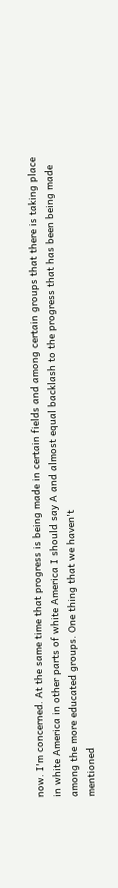now. I'm concerned. At the same time that progress is being made in certain fields and among certain groups that there is taking place in white America in other parts of white America I should say A and almost equal backlash to the progress that has been being made among the more educated groups. One thing that we haven't
mentioned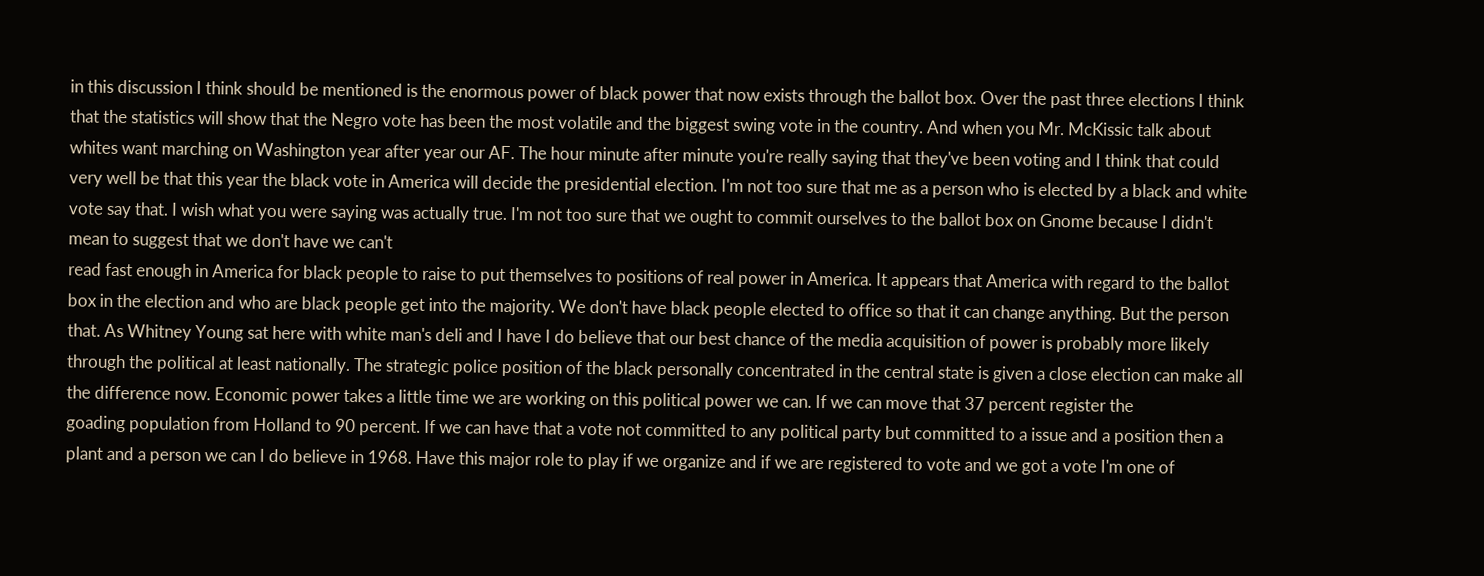in this discussion I think should be mentioned is the enormous power of black power that now exists through the ballot box. Over the past three elections I think that the statistics will show that the Negro vote has been the most volatile and the biggest swing vote in the country. And when you Mr. McKissic talk about whites want marching on Washington year after year our AF. The hour minute after minute you're really saying that they've been voting and I think that could very well be that this year the black vote in America will decide the presidential election. I'm not too sure that me as a person who is elected by a black and white vote say that. I wish what you were saying was actually true. I'm not too sure that we ought to commit ourselves to the ballot box on Gnome because I didn't mean to suggest that we don't have we can't
read fast enough in America for black people to raise to put themselves to positions of real power in America. It appears that America with regard to the ballot box in the election and who are black people get into the majority. We don't have black people elected to office so that it can change anything. But the person that. As Whitney Young sat here with white man's deli and I have I do believe that our best chance of the media acquisition of power is probably more likely through the political at least nationally. The strategic police position of the black personally concentrated in the central state is given a close election can make all the difference now. Economic power takes a little time we are working on this political power we can. If we can move that 37 percent register the
goading population from Holland to 90 percent. If we can have that a vote not committed to any political party but committed to a issue and a position then a plant and a person we can I do believe in 1968. Have this major role to play if we organize and if we are registered to vote and we got a vote I'm one of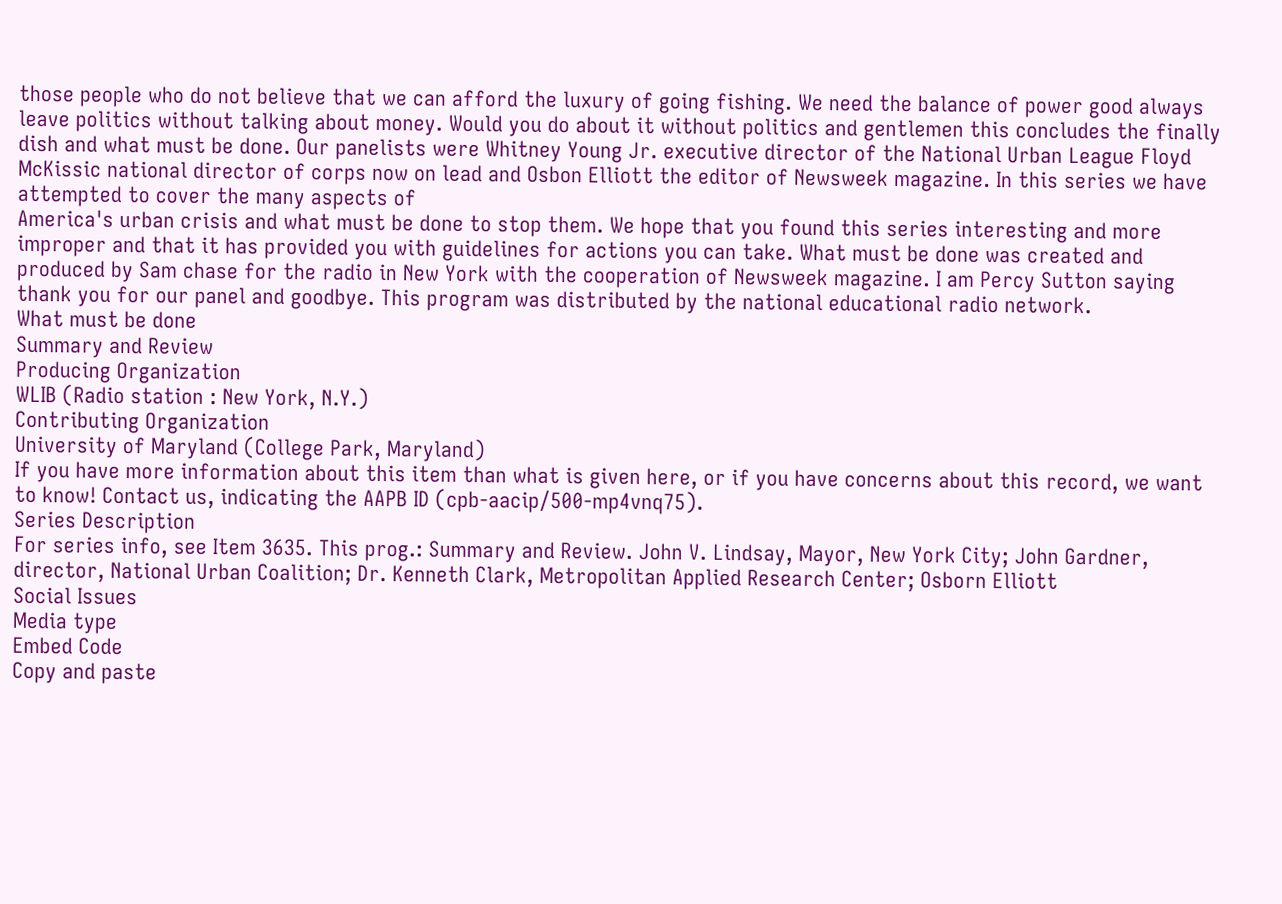those people who do not believe that we can afford the luxury of going fishing. We need the balance of power good always leave politics without talking about money. Would you do about it without politics and gentlemen this concludes the finally dish and what must be done. Our panelists were Whitney Young Jr. executive director of the National Urban League Floyd McKissic national director of corps now on lead and Osbon Elliott the editor of Newsweek magazine. In this series we have attempted to cover the many aspects of
America's urban crisis and what must be done to stop them. We hope that you found this series interesting and more improper and that it has provided you with guidelines for actions you can take. What must be done was created and produced by Sam chase for the radio in New York with the cooperation of Newsweek magazine. I am Percy Sutton saying thank you for our panel and goodbye. This program was distributed by the national educational radio network.
What must be done
Summary and Review
Producing Organization
WLIB (Radio station : New York, N.Y.)
Contributing Organization
University of Maryland (College Park, Maryland)
If you have more information about this item than what is given here, or if you have concerns about this record, we want to know! Contact us, indicating the AAPB ID (cpb-aacip/500-mp4vnq75).
Series Description
For series info, see Item 3635. This prog.: Summary and Review. John V. Lindsay, Mayor, New York City; John Gardner, director, National Urban Coalition; Dr. Kenneth Clark, Metropolitan Applied Research Center; Osborn Elliott
Social Issues
Media type
Embed Code
Copy and paste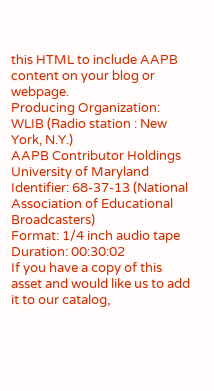this HTML to include AAPB content on your blog or webpage.
Producing Organization: WLIB (Radio station : New York, N.Y.)
AAPB Contributor Holdings
University of Maryland
Identifier: 68-37-13 (National Association of Educational Broadcasters)
Format: 1/4 inch audio tape
Duration: 00:30:02
If you have a copy of this asset and would like us to add it to our catalog,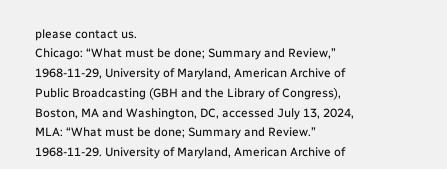please contact us.
Chicago: “What must be done; Summary and Review,” 1968-11-29, University of Maryland, American Archive of Public Broadcasting (GBH and the Library of Congress), Boston, MA and Washington, DC, accessed July 13, 2024,
MLA: “What must be done; Summary and Review.” 1968-11-29. University of Maryland, American Archive of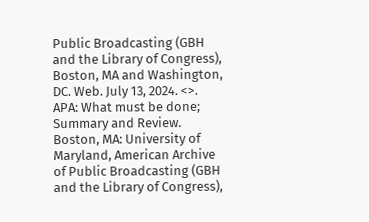Public Broadcasting (GBH and the Library of Congress), Boston, MA and Washington, DC. Web. July 13, 2024. <>.
APA: What must be done; Summary and Review. Boston, MA: University of Maryland, American Archive of Public Broadcasting (GBH and the Library of Congress),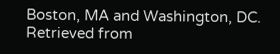Boston, MA and Washington, DC. Retrieved from